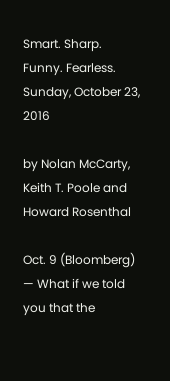Smart. Sharp. Funny. Fearless.
Sunday, October 23, 2016

by Nolan McCarty, Keith T. Poole and Howard Rosenthal

Oct. 9 (Bloomberg) — What if we told you that the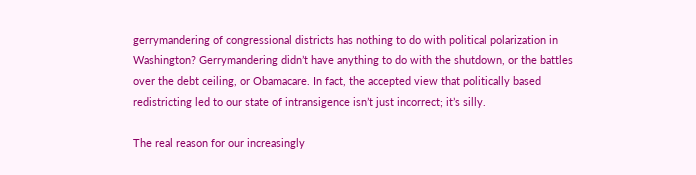gerrymandering of congressional districts has nothing to do with political polarization in Washington? Gerrymandering didn’t have anything to do with the shutdown, or the battles over the debt ceiling, or Obamacare. In fact, the accepted view that politically based redistricting led to our state of intransigence isn’t just incorrect; it’s silly.

The real reason for our increasingly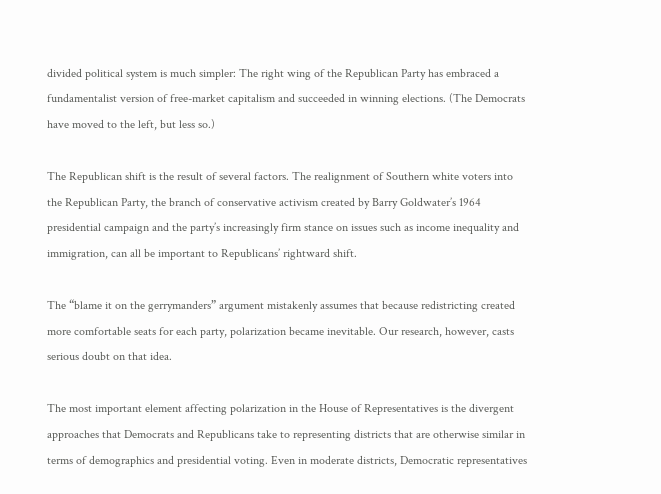divided political system is much simpler: The right wing of the Republican Party has embraced a fundamentalist version of free-market capitalism and succeeded in winning elections. (The Democrats have moved to the left, but less so.)

The Republican shift is the result of several factors. The realignment of Southern white voters into the Republican Party, the branch of conservative activism created by Barry Goldwater’s 1964 presidential campaign and the party’s increasingly firm stance on issues such as income inequality and immigration, can all be important to Republicans’ rightward shift.

The “blame it on the gerrymanders” argument mistakenly assumes that because redistricting created more comfortable seats for each party, polarization became inevitable. Our research, however, casts serious doubt on that idea.

The most important element affecting polarization in the House of Representatives is the divergent approaches that Democrats and Republicans take to representing districts that are otherwise similar in terms of demographics and presidential voting. Even in moderate districts, Democratic representatives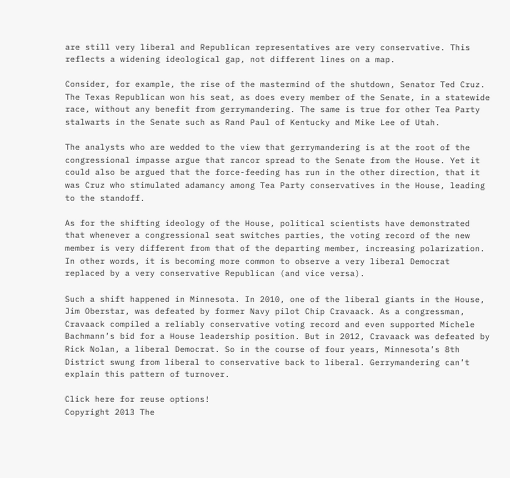are still very liberal and Republican representatives are very conservative. This reflects a widening ideological gap, not different lines on a map.

Consider, for example, the rise of the mastermind of the shutdown, Senator Ted Cruz. The Texas Republican won his seat, as does every member of the Senate, in a statewide race, without any benefit from gerrymandering. The same is true for other Tea Party stalwarts in the Senate such as Rand Paul of Kentucky and Mike Lee of Utah.

The analysts who are wedded to the view that gerrymandering is at the root of the congressional impasse argue that rancor spread to the Senate from the House. Yet it could also be argued that the force-feeding has run in the other direction, that it was Cruz who stimulated adamancy among Tea Party conservatives in the House, leading to the standoff.

As for the shifting ideology of the House, political scientists have demonstrated that whenever a congressional seat switches parties, the voting record of the new member is very different from that of the departing member, increasing polarization. In other words, it is becoming more common to observe a very liberal Democrat replaced by a very conservative Republican (and vice versa).

Such a shift happened in Minnesota. In 2010, one of the liberal giants in the House, Jim Oberstar, was defeated by former Navy pilot Chip Cravaack. As a congressman, Cravaack compiled a reliably conservative voting record and even supported Michele Bachmann’s bid for a House leadership position. But in 2012, Cravaack was defeated by Rick Nolan, a liberal Democrat. So in the course of four years, Minnesota’s 8th District swung from liberal to conservative back to liberal. Gerrymandering can’t explain this pattern of turnover.

Click here for reuse options!
Copyright 2013 The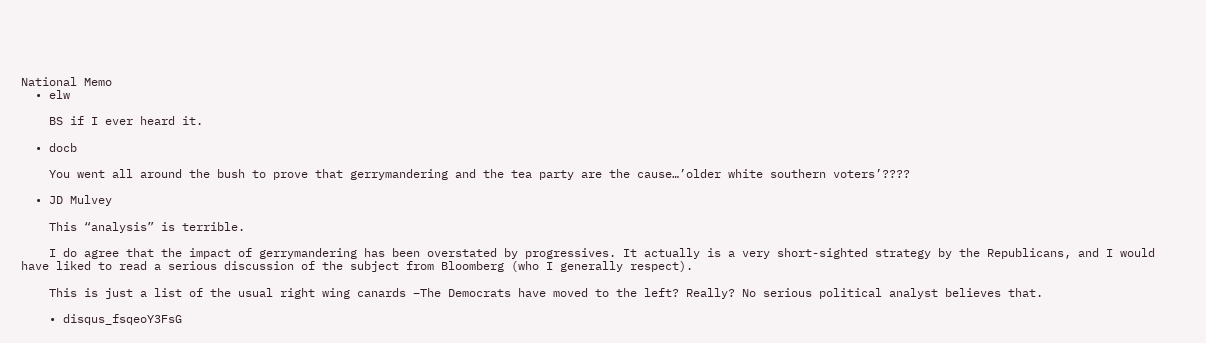National Memo
  • elw

    BS if I ever heard it.

  • docb

    You went all around the bush to prove that gerrymandering and the tea party are the cause…’older white southern voters’????

  • JD Mulvey

    This “analysis” is terrible.

    I do agree that the impact of gerrymandering has been overstated by progressives. It actually is a very short-sighted strategy by the Republicans, and I would have liked to read a serious discussion of the subject from Bloomberg (who I generally respect).

    This is just a list of the usual right wing canards –The Democrats have moved to the left? Really? No serious political analyst believes that.

    • disqus_fsqeoY3FsG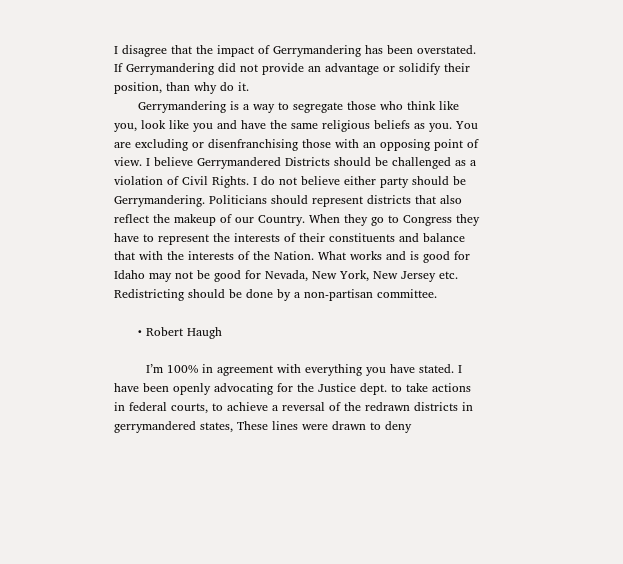I disagree that the impact of Gerrymandering has been overstated. If Gerrymandering did not provide an advantage or solidify their position, than why do it.
      Gerrymandering is a way to segregate those who think like you, look like you and have the same religious beliefs as you. You are excluding or disenfranchising those with an opposing point of view. I believe Gerrymandered Districts should be challenged as a violation of Civil Rights. I do not believe either party should be Gerrymandering. Politicians should represent districts that also reflect the makeup of our Country. When they go to Congress they have to represent the interests of their constituents and balance that with the interests of the Nation. What works and is good for Idaho may not be good for Nevada, New York, New Jersey etc. Redistricting should be done by a non-partisan committee.

      • Robert Haugh

        I’m 100% in agreement with everything you have stated. I have been openly advocating for the Justice dept. to take actions in federal courts, to achieve a reversal of the redrawn districts in gerrymandered states, These lines were drawn to deny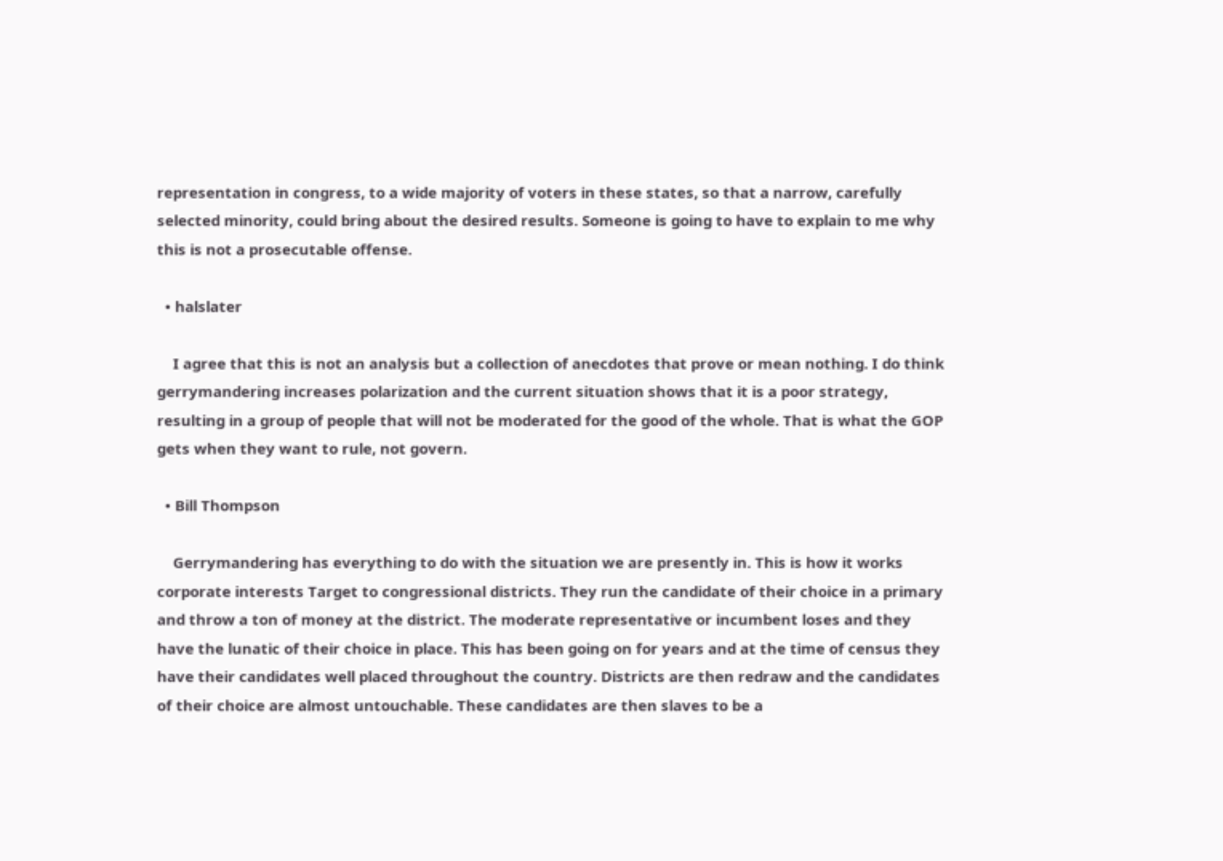representation in congress, to a wide majority of voters in these states, so that a narrow, carefully selected minority, could bring about the desired results. Someone is going to have to explain to me why this is not a prosecutable offense.

  • halslater

    I agree that this is not an analysis but a collection of anecdotes that prove or mean nothing. I do think gerrymandering increases polarization and the current situation shows that it is a poor strategy, resulting in a group of people that will not be moderated for the good of the whole. That is what the GOP gets when they want to rule, not govern.

  • Bill Thompson

    Gerrymandering has everything to do with the situation we are presently in. This is how it works corporate interests Target to congressional districts. They run the candidate of their choice in a primary and throw a ton of money at the district. The moderate representative or incumbent loses and they have the lunatic of their choice in place. This has been going on for years and at the time of census they have their candidates well placed throughout the country. Districts are then redraw and the candidates of their choice are almost untouchable. These candidates are then slaves to be a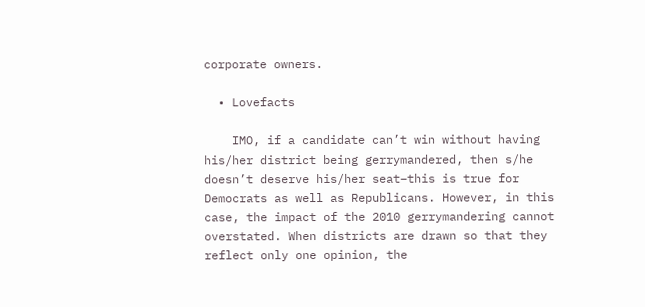corporate owners.

  • Lovefacts

    IMO, if a candidate can’t win without having his/her district being gerrymandered, then s/he doesn’t deserve his/her seat–this is true for Democrats as well as Republicans. However, in this case, the impact of the 2010 gerrymandering cannot overstated. When districts are drawn so that they reflect only one opinion, the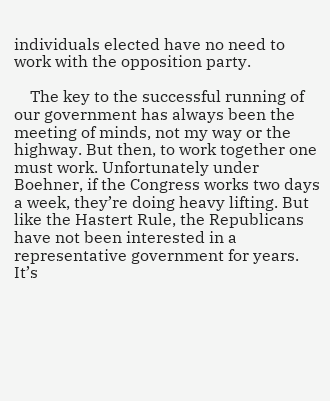individuals elected have no need to work with the opposition party.

    The key to the successful running of our government has always been the meeting of minds, not my way or the highway. But then, to work together one must work. Unfortunately under Boehner, if the Congress works two days a week, they’re doing heavy lifting. But like the Hastert Rule, the Republicans have not been interested in a representative government for years. It’s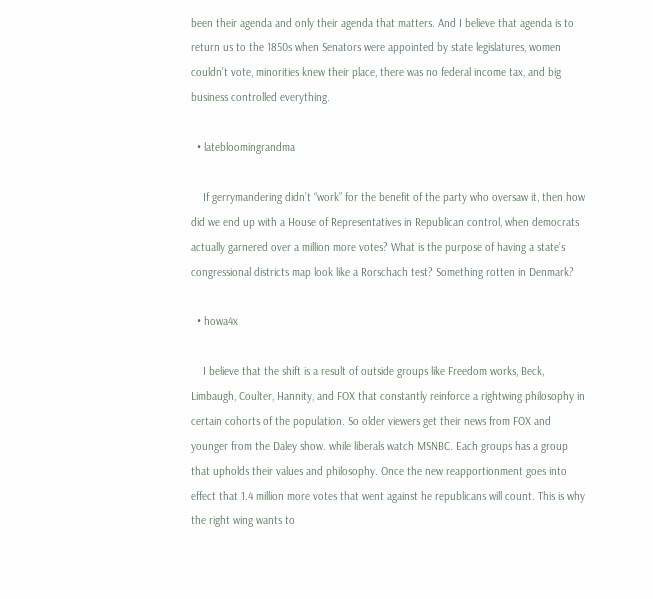been their agenda and only their agenda that matters. And I believe that agenda is to return us to the 1850s when Senators were appointed by state legislatures, women couldn’t vote, minorities knew their place, there was no federal income tax, and big business controlled everything.

  • latebloomingrandma

    If gerrymandering didn’t “work” for the benefit of the party who oversaw it, then how did we end up with a House of Representatives in Republican control, when democrats actually garnered over a million more votes? What is the purpose of having a state’s congressional districts map look like a Rorschach test? Something rotten in Denmark?

  • howa4x

    I believe that the shift is a result of outside groups like Freedom works, Beck, Limbaugh, Coulter, Hannity, and FOX that constantly reinforce a rightwing philosophy in certain cohorts of the population. So older viewers get their news from FOX and younger from the Daley show. while liberals watch MSNBC. Each groups has a group that upholds their values and philosophy. Once the new reapportionment goes into effect that 1.4 million more votes that went against he republicans will count. This is why the right wing wants to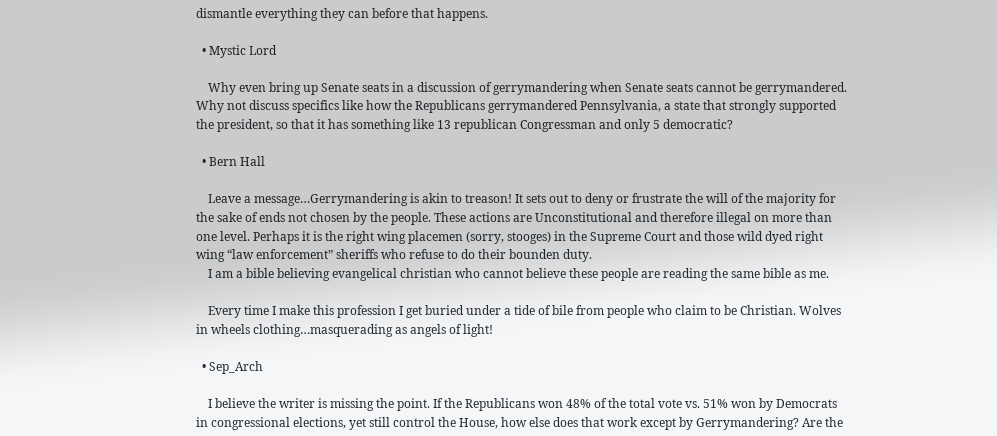dismantle everything they can before that happens.

  • Mystic Lord

    Why even bring up Senate seats in a discussion of gerrymandering when Senate seats cannot be gerrymandered. Why not discuss specifics like how the Republicans gerrymandered Pennsylvania, a state that strongly supported the president, so that it has something like 13 republican Congressman and only 5 democratic?

  • Bern Hall

    Leave a message…Gerrymandering is akin to treason! It sets out to deny or frustrate the will of the majority for the sake of ends not chosen by the people. These actions are Unconstitutional and therefore illegal on more than one level. Perhaps it is the right wing placemen (sorry, stooges) in the Supreme Court and those wild dyed right wing “law enforcement” sheriffs who refuse to do their bounden duty.
    I am a bible believing evangelical christian who cannot believe these people are reading the same bible as me.

    Every time I make this profession I get buried under a tide of bile from people who claim to be Christian. Wolves in wheels clothing…masquerading as angels of light!

  • Sep_Arch

    I believe the writer is missing the point. If the Republicans won 48% of the total vote vs. 51% won by Democrats in congressional elections, yet still control the House, how else does that work except by Gerrymandering? Are the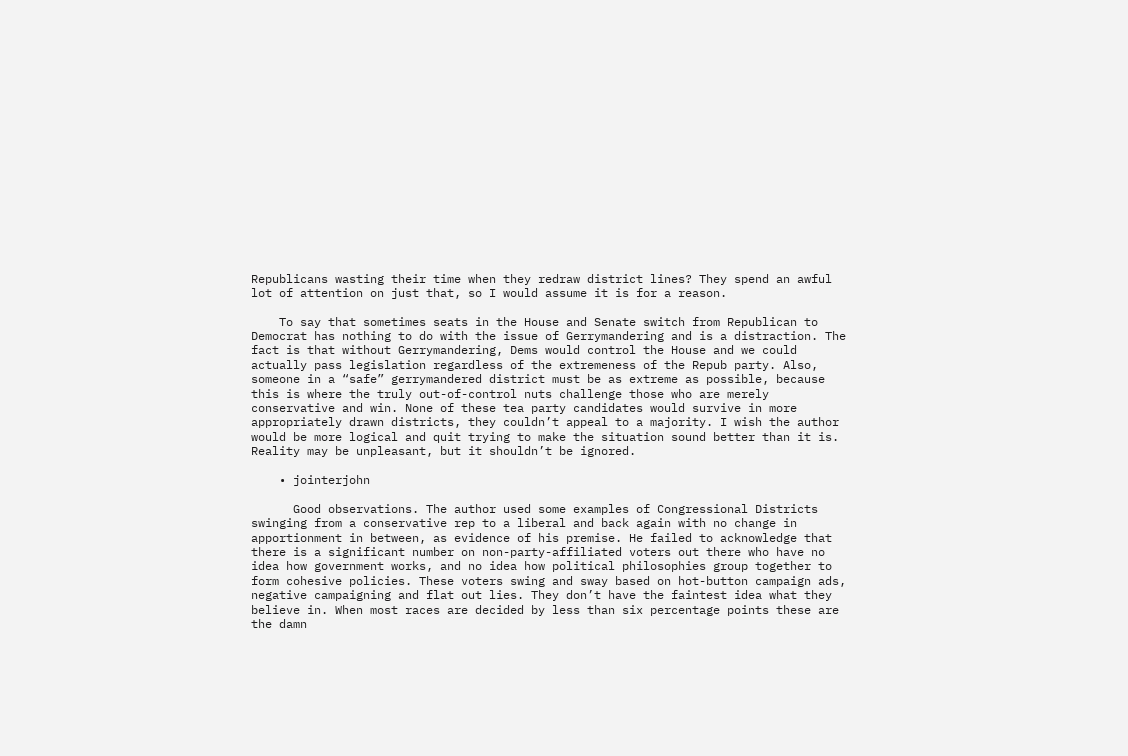Republicans wasting their time when they redraw district lines? They spend an awful lot of attention on just that, so I would assume it is for a reason.

    To say that sometimes seats in the House and Senate switch from Republican to Democrat has nothing to do with the issue of Gerrymandering and is a distraction. The fact is that without Gerrymandering, Dems would control the House and we could actually pass legislation regardless of the extremeness of the Repub party. Also, someone in a “safe” gerrymandered district must be as extreme as possible, because this is where the truly out-of-control nuts challenge those who are merely conservative and win. None of these tea party candidates would survive in more appropriately drawn districts, they couldn’t appeal to a majority. I wish the author would be more logical and quit trying to make the situation sound better than it is. Reality may be unpleasant, but it shouldn’t be ignored.

    • jointerjohn

      Good observations. The author used some examples of Congressional Districts swinging from a conservative rep to a liberal and back again with no change in apportionment in between, as evidence of his premise. He failed to acknowledge that there is a significant number on non-party-affiliated voters out there who have no idea how government works, and no idea how political philosophies group together to form cohesive policies. These voters swing and sway based on hot-button campaign ads, negative campaigning and flat out lies. They don’t have the faintest idea what they believe in. When most races are decided by less than six percentage points these are the damn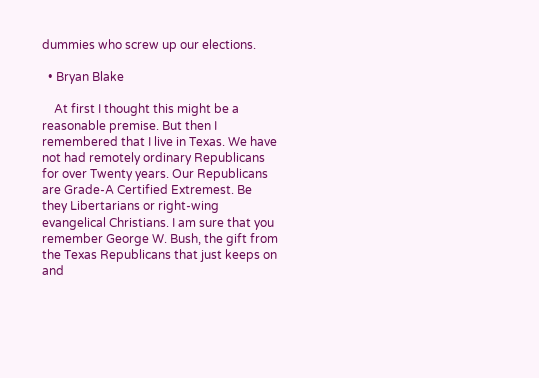dummies who screw up our elections.

  • Bryan Blake

    At first I thought this might be a reasonable premise. But then I remembered that I live in Texas. We have not had remotely ordinary Republicans for over Twenty years. Our Republicans are Grade-A Certified Extremest. Be they Libertarians or right-wing evangelical Christians. I am sure that you remember George W. Bush, the gift from the Texas Republicans that just keeps on and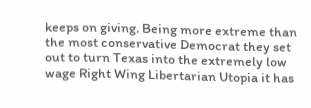keeps on giving. Being more extreme than the most conservative Democrat they set out to turn Texas into the extremely low wage Right Wing Libertarian Utopia it has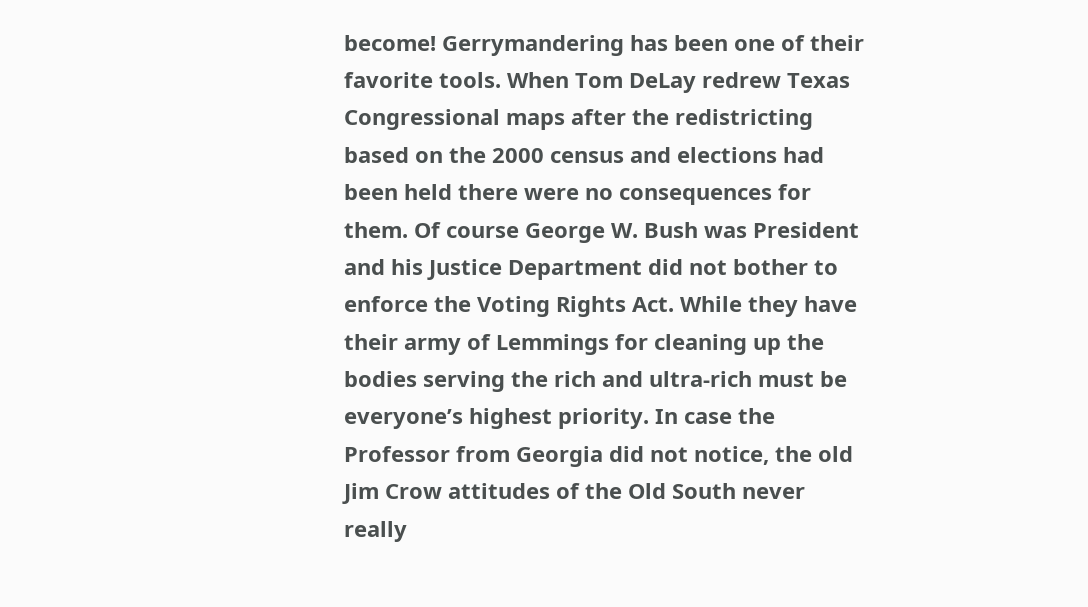become! Gerrymandering has been one of their favorite tools. When Tom DeLay redrew Texas Congressional maps after the redistricting based on the 2000 census and elections had been held there were no consequences for them. Of course George W. Bush was President and his Justice Department did not bother to enforce the Voting Rights Act. While they have their army of Lemmings for cleaning up the bodies serving the rich and ultra-rich must be everyone’s highest priority. In case the Professor from Georgia did not notice, the old Jim Crow attitudes of the Old South never really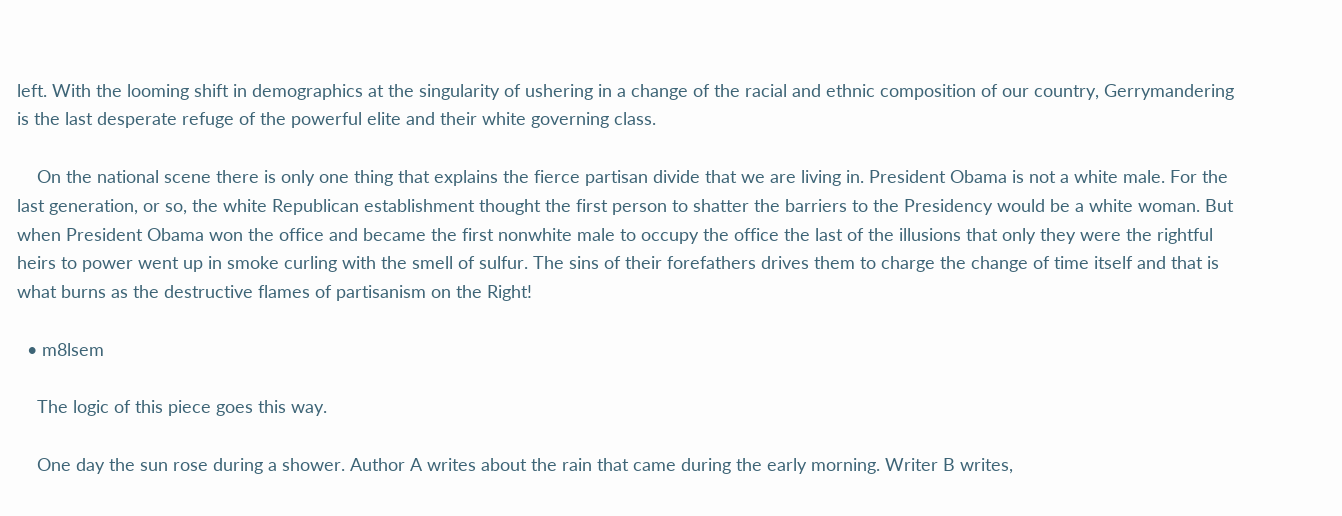left. With the looming shift in demographics at the singularity of ushering in a change of the racial and ethnic composition of our country, Gerrymandering is the last desperate refuge of the powerful elite and their white governing class.

    On the national scene there is only one thing that explains the fierce partisan divide that we are living in. President Obama is not a white male. For the last generation, or so, the white Republican establishment thought the first person to shatter the barriers to the Presidency would be a white woman. But when President Obama won the office and became the first nonwhite male to occupy the office the last of the illusions that only they were the rightful heirs to power went up in smoke curling with the smell of sulfur. The sins of their forefathers drives them to charge the change of time itself and that is what burns as the destructive flames of partisanism on the Right!

  • m8lsem

    The logic of this piece goes this way.

    One day the sun rose during a shower. Author A writes about the rain that came during the early morning. Writer B writes,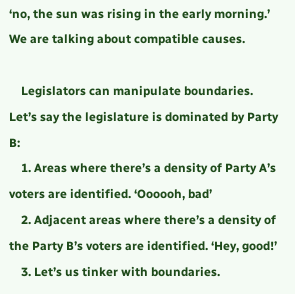‘no, the sun was rising in the early morning.’ We are talking about compatible causes.

    Legislators can manipulate boundaries. Let’s say the legislature is dominated by Party B:
    1. Areas where there’s a density of Party A’s voters are identified. ‘Oooooh, bad’
    2. Adjacent areas where there’s a density of the Party B’s voters are identified. ‘Hey, good!’
    3. Let’s us tinker with boundaries.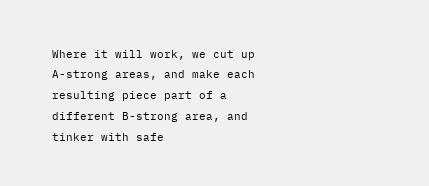Where it will work, we cut up A-strong areas, and make each resulting piece part of a different B-strong area, and tinker with safe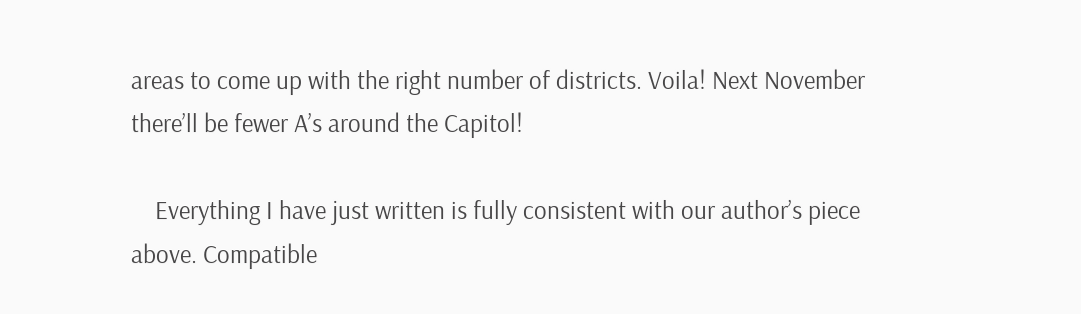areas to come up with the right number of districts. Voila! Next November there’ll be fewer A’s around the Capitol!

    Everything I have just written is fully consistent with our author’s piece above. Compatible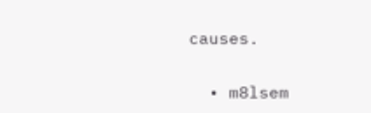causes.

  • m8lsem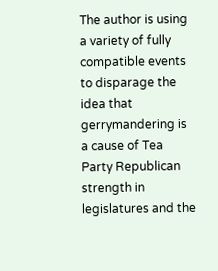The author is using a variety of fully compatible events to disparage the idea that gerrymandering is a cause of Tea Party Republican strength in legislatures and the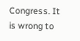Congress. It is wrong to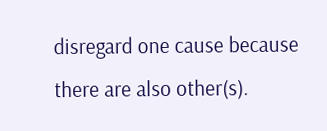disregard one cause because there are also other(s).